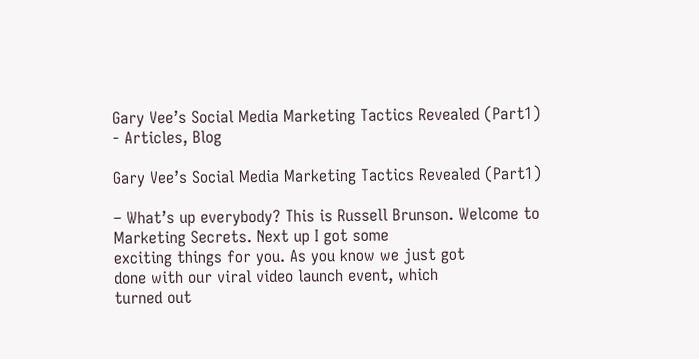Gary Vee’s Social Media Marketing Tactics Revealed (Part1)
- Articles, Blog

Gary Vee’s Social Media Marketing Tactics Revealed (Part1)

– What’s up everybody? This is Russell Brunson. Welcome to Marketing Secrets. Next up I got some
exciting things for you. As you know we just got
done with our viral video launch event, which
turned out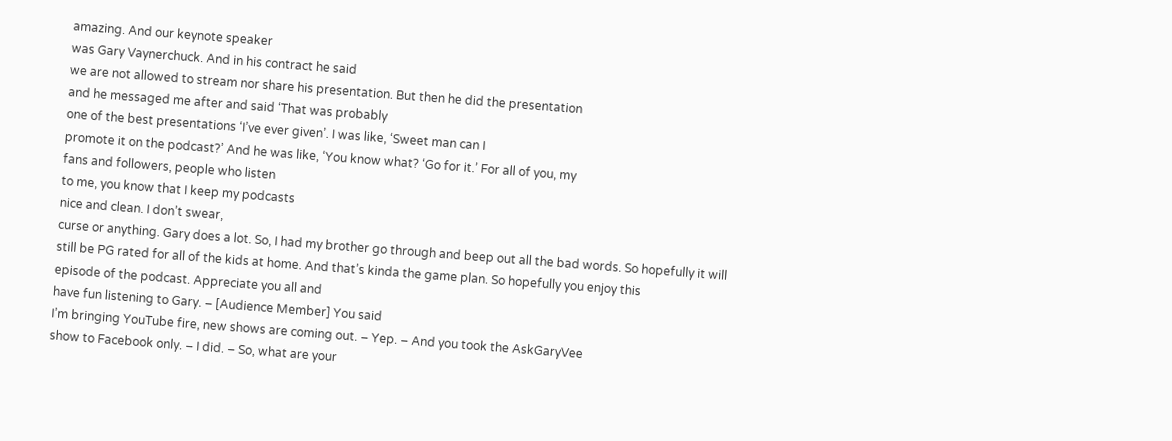amazing. And our keynote speaker
was Gary Vaynerchuck. And in his contract he said
we are not allowed to stream nor share his presentation. But then he did the presentation
and he messaged me after and said ‘That was probably
one of the best presentations ‘I’ve ever given’. I was like, ‘Sweet man can I
promote it on the podcast?’ And he was like, ‘You know what? ‘Go for it.’ For all of you, my
fans and followers, people who listen
to me, you know that I keep my podcasts
nice and clean. I don’t swear,
curse or anything. Gary does a lot. So, I had my brother go through and beep out all the bad words. So hopefully it will
still be PG rated for all of the kids at home. And that’s kinda the game plan. So hopefully you enjoy this
episode of the podcast. Appreciate you all and
have fun listening to Gary. – [Audience Member] You said
I’m bringing YouTube fire, new shows are coming out. – Yep. – And you took the AskGaryVee
show to Facebook only. – I did. – So, what are your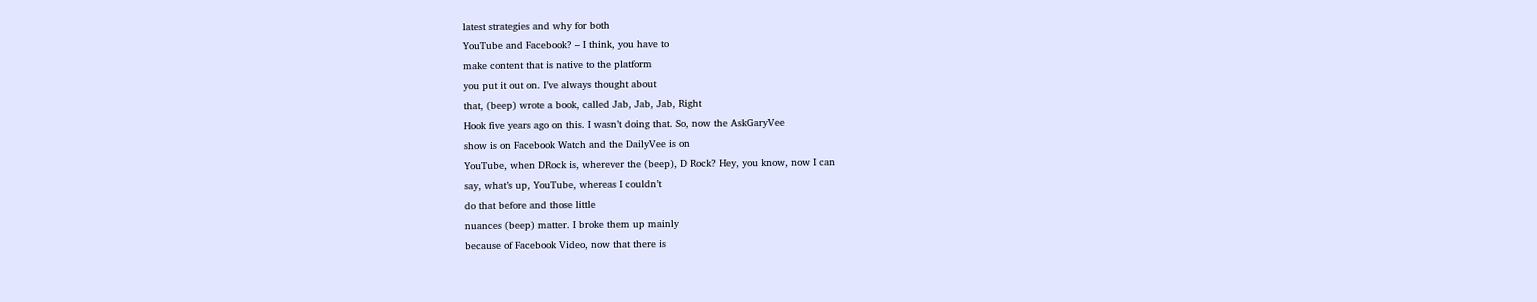latest strategies and why for both
YouTube and Facebook? – I think, you have to
make content that is native to the platform
you put it out on. I’ve always thought about
that, (beep) wrote a book, called Jab, Jab, Jab, Right
Hook five years ago on this. I wasn’t doing that. So, now the AskGaryVee
show is on Facebook Watch and the DailyVee is on
YouTube, when DRock is, wherever the (beep), D Rock? Hey, you know, now I can
say, what’s up, YouTube, whereas I couldn’t
do that before and those little
nuances (beep) matter. I broke them up mainly
because of Facebook Video, now that there is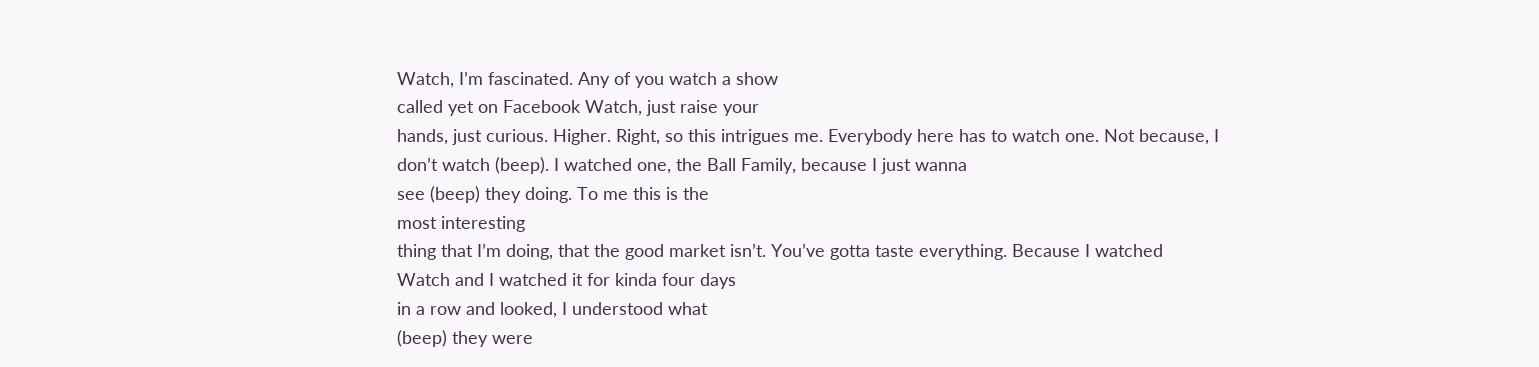Watch, I’m fascinated. Any of you watch a show
called yet on Facebook Watch, just raise your
hands, just curious. Higher. Right, so this intrigues me. Everybody here has to watch one. Not because, I
don’t watch (beep). I watched one, the Ball Family, because I just wanna
see (beep) they doing. To me this is the
most interesting
thing that I’m doing, that the good market isn’t. You’ve gotta taste everything. Because I watched
Watch and I watched it for kinda four days
in a row and looked, I understood what
(beep) they were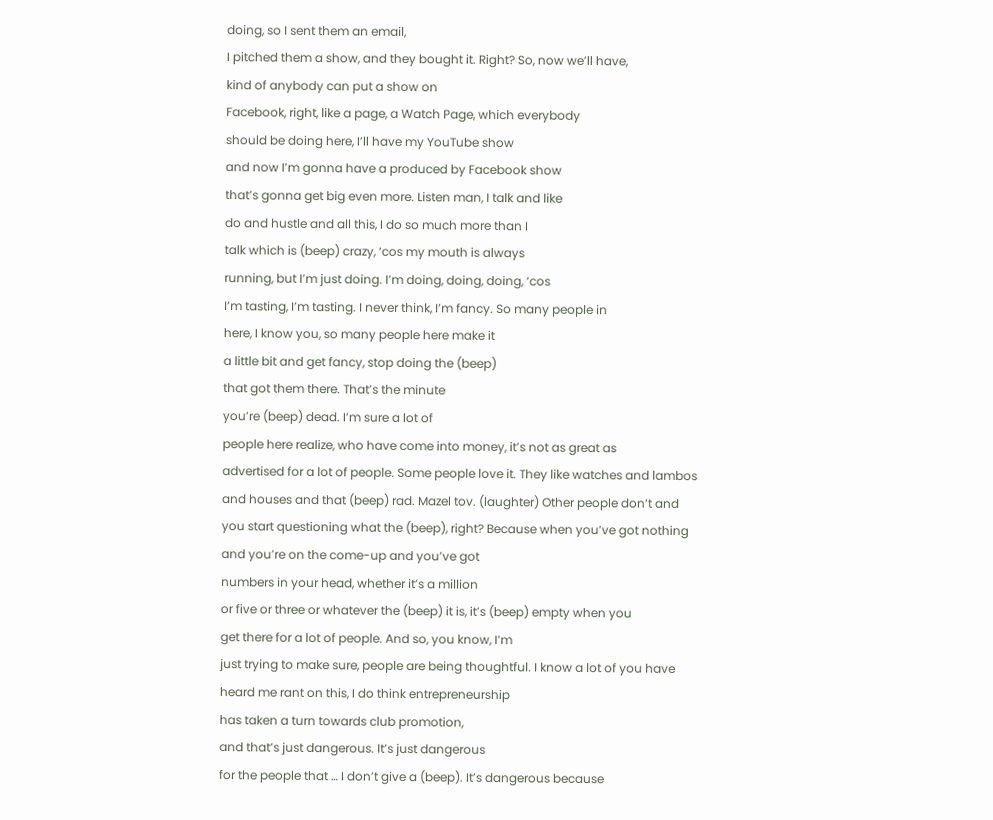doing, so I sent them an email,
I pitched them a show, and they bought it. Right? So, now we’ll have,
kind of anybody can put a show on
Facebook, right, like a page, a Watch Page, which everybody
should be doing here, I’ll have my YouTube show
and now I’m gonna have a produced by Facebook show
that’s gonna get big even more. Listen man, I talk and like
do and hustle and all this, I do so much more than I
talk which is (beep) crazy, ‘cos my mouth is always
running, but I’m just doing. I’m doing, doing, doing, ‘cos
I’m tasting, I’m tasting. I never think, I’m fancy. So many people in
here, I know you, so many people here make it
a little bit and get fancy, stop doing the (beep)
that got them there. That’s the minute
you’re (beep) dead. I’m sure a lot of
people here realize, who have come into money, it’s not as great as
advertised for a lot of people. Some people love it. They like watches and lambos
and houses and that (beep) rad. Mazel tov. (laughter) Other people don’t and
you start questioning what the (beep), right? Because when you’ve got nothing
and you’re on the come-up and you’ve got
numbers in your head, whether it’s a million
or five or three or whatever the (beep) it is, it’s (beep) empty when you
get there for a lot of people. And so, you know, I’m
just trying to make sure, people are being thoughtful. I know a lot of you have
heard me rant on this, I do think entrepreneurship
has taken a turn towards club promotion,
and that’s just dangerous. It’s just dangerous
for the people that … I don’t give a (beep). It’s dangerous because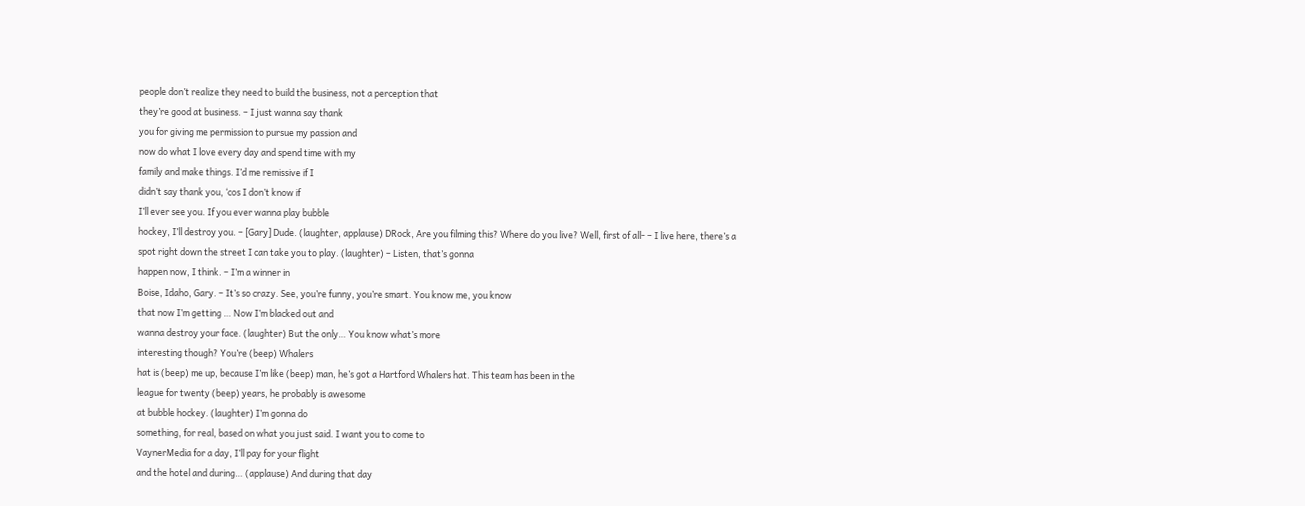people don’t realize they need to build the business, not a perception that
they’re good at business. – I just wanna say thank
you for giving me permission to pursue my passion and
now do what I love every day and spend time with my
family and make things. I’d me remissive if I
didn’t say thank you, ‘cos I don’t know if
I’ll ever see you. If you ever wanna play bubble
hockey, I’ll destroy you. – [Gary] Dude. (laughter, applause) DRock, Are you filming this? Where do you live? Well, first of all- – I live here, there’s a
spot right down the street I can take you to play. (laughter) – Listen, that’s gonna
happen now, I think. – I’m a winner in
Boise, Idaho, Gary. – It’s so crazy. See, you’re funny, you’re smart. You know me, you know
that now I’m getting … Now I’m blacked out and
wanna destroy your face. (laughter) But the only… You know what’s more
interesting though? You’re (beep) Whalers
hat is (beep) me up, because I’m like (beep) man, he’s got a Hartford Whalers hat. This team has been in the
league for twenty (beep) years, he probably is awesome
at bubble hockey. (laughter) I’m gonna do
something, for real, based on what you just said. I want you to come to
VaynerMedia for a day, I’ll pay for your flight
and the hotel and during… (applause) And during that day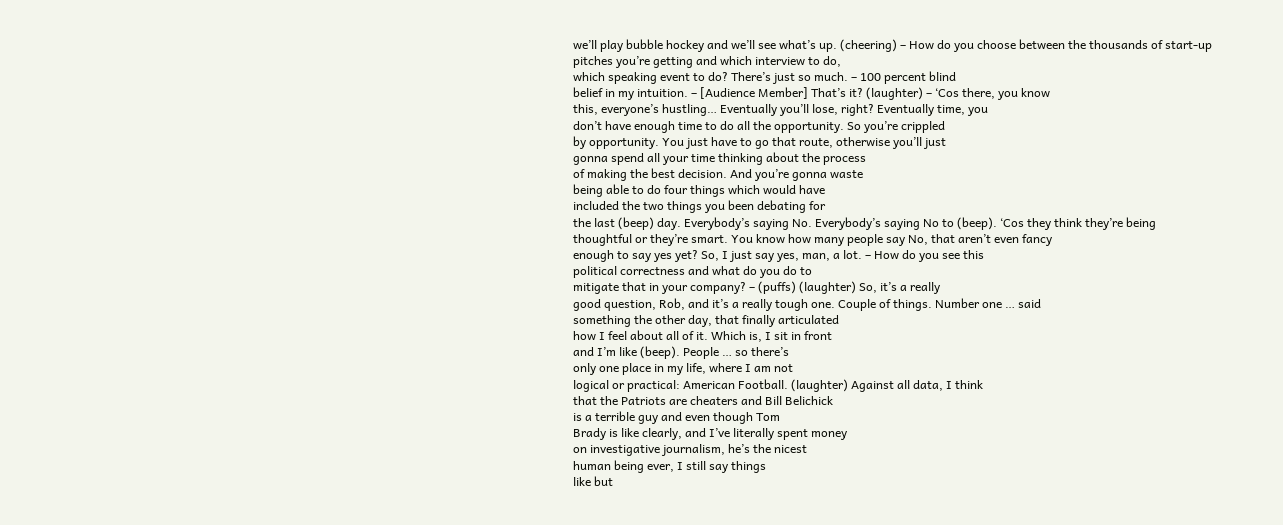we’ll play bubble hockey and we’ll see what’s up. (cheering) – How do you choose between the thousands of start-up
pitches you’re getting and which interview to do,
which speaking event to do? There’s just so much. – 100 percent blind
belief in my intuition. – [Audience Member] That’s it? (laughter) – ‘Cos there, you know
this, everyone’s hustling… Eventually you’ll lose, right? Eventually time, you
don’t have enough time to do all the opportunity. So you’re crippled
by opportunity. You just have to go that route, otherwise you’ll just
gonna spend all your time thinking about the process
of making the best decision. And you’re gonna waste
being able to do four things which would have
included the two things you been debating for
the last (beep) day. Everybody’s saying No. Everybody’s saying No to (beep). ‘Cos they think they’re being
thoughtful or they’re smart. You know how many people say No, that aren’t even fancy
enough to say yes yet? So, I just say yes, man, a lot. – How do you see this
political correctness and what do you do to
mitigate that in your company? – (puffs) (laughter) So, it’s a really
good question, Rob, and it’s a really tough one. Couple of things. Number one … said
something the other day, that finally articulated
how I feel about all of it. Which is, I sit in front
and I’m like (beep). People … so there’s
only one place in my life, where I am not
logical or practical: American Football. (laughter) Against all data, I think
that the Patriots are cheaters and Bill Belichick
is a terrible guy and even though Tom
Brady is like clearly, and I’ve literally spent money
on investigative journalism, he’s the nicest
human being ever, I still say things
like but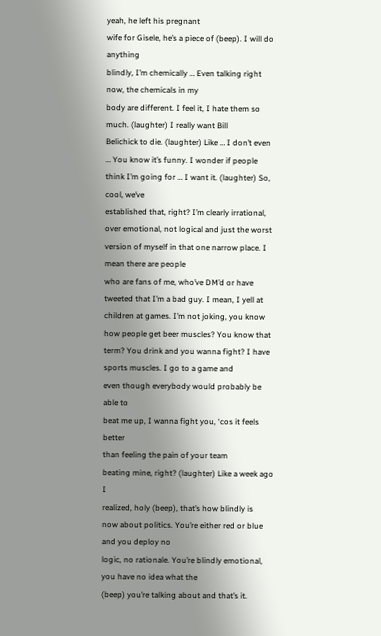yeah, he left his pregnant
wife for Gisele, he’s a piece of (beep). I will do anything
blindly, I’m chemically … Even talking right now, the chemicals in my
body are different. I feel it, I hate them so much. (laughter) I really want Bill
Belichick to die. (laughter) Like … I don’t even … You know it’s funny. I wonder if people
think I’m going for … I want it. (laughter) So, cool, we’ve
established that, right? I’m clearly irrational,
over emotional, not logical and just the worst
version of myself in that one narrow place. I mean there are people
who are fans of me, who’ve DM’d or have
tweeted that I’m a bad guy. I mean, I yell at
children at games. I’m not joking, you know
how people get beer muscles? You know that term? You drink and you wanna fight? I have sports muscles. I go to a game and
even though everybody would probably be able to
beat me up, I wanna fight you, ‘cos it feels better
than feeling the pain of your team
beating mine, right? (laughter) Like a week ago I
realized, holy (beep), that’s how blindly is
now about politics. You’re either red or blue and you deploy no
logic, no rationale. You’re blindly emotional, you have no idea what the
(beep) you’re talking about and that’s it.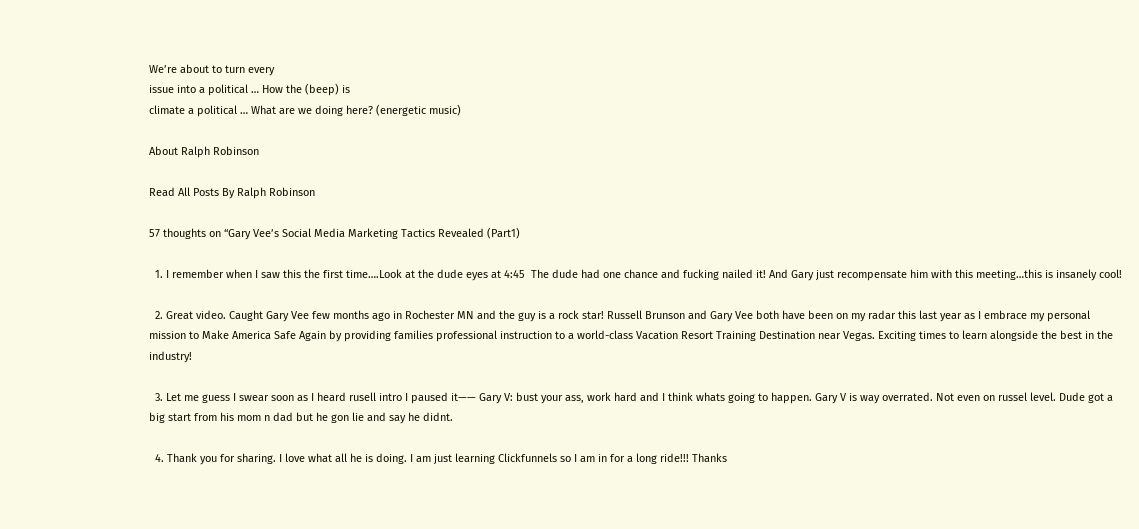We’re about to turn every
issue into a political … How the (beep) is
climate a political … What are we doing here? (energetic music)

About Ralph Robinson

Read All Posts By Ralph Robinson

57 thoughts on “Gary Vee’s Social Media Marketing Tactics Revealed (Part1)

  1. I remember when I saw this the first time….Look at the dude eyes at 4:45  The dude had one chance and fucking nailed it! And Gary just recompensate him with this meeting…this is insanely cool!

  2. Great video. Caught Gary Vee few months ago in Rochester MN and the guy is a rock star! Russell Brunson and Gary Vee both have been on my radar this last year as I embrace my personal mission to Make America Safe Again by providing families professional instruction to a world-class Vacation Resort Training Destination near Vegas. Exciting times to learn alongside the best in the industry!

  3. Let me guess I swear soon as I heard rusell intro I paused it—— Gary V: bust your ass, work hard and I think whats going to happen. Gary V is way overrated. Not even on russel level. Dude got a big start from his mom n dad but he gon lie and say he didnt.

  4. Thank you for sharing. I love what all he is doing. I am just learning Clickfunnels so I am in for a long ride!!! Thanks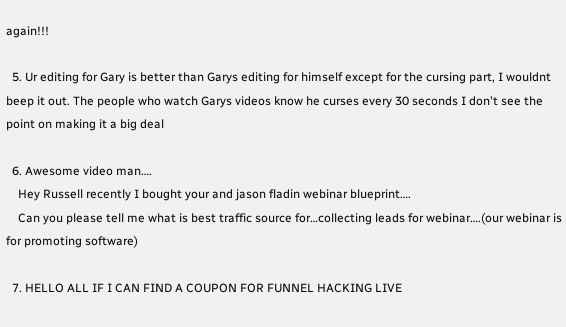again!!!

  5. Ur editing for Gary is better than Garys editing for himself except for the cursing part, I wouldnt beep it out. The people who watch Garys videos know he curses every 30 seconds I don't see the point on making it a big deal

  6. Awesome video man….
    Hey Russell recently I bought your and jason fladin webinar blueprint….
    Can you please tell me what is best traffic source for…collecting leads for webinar….(our webinar is for promoting software)

  7. HELLO ALL IF I CAN FIND A COUPON FOR FUNNEL HACKING LIVE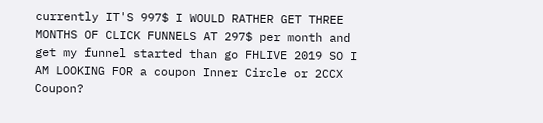currently IT'S 997$ I WOULD RATHER GET THREE MONTHS OF CLICK FUNNELS AT 297$ per month and get my funnel started than go FHLIVE 2019 SO I AM LOOKING FOR a coupon Inner Circle or 2CCX Coupon?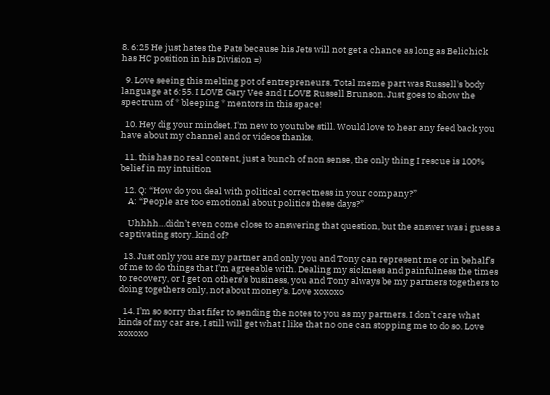8. 6:25 He just hates the Pats because his Jets will not get a chance as long as Belichick has HC position in his Division =)

  9. Love seeing this melting pot of entrepreneurs. Total meme part was Russell's body language at 6:55. I LOVE Gary Vee and I LOVE Russell Brunson. Just goes to show the spectrum of * bleeping * mentors in this space!

  10. Hey dig your mindset. I'm new to youtube still. Would love to hear any feed back you have about my channel and or videos thanks.

  11. this has no real content, just a bunch of non sense, the only thing I rescue is 100% belief in my intuition

  12. Q: “How do you deal with political correctness in your company?”
    A: “People are too emotional about politics these days?”

    Uhhhh…didn’t even come close to answering that question, but the answer was i guess a captivating story..kind of?

  13. Just only you are my partner and only you and Tony can represent me or in behalf’s of me to do things that I’m agreeable with. Dealing my sickness and painfulness the times to recovery, or I get on others’s business, you and Tony always be my partners togethers to doing togethers only, not about money’s. Love xoxoxo

  14. I’m so sorry that fifer to sending the notes to you as my partners. I don’t care what kinds of my car are, I still will get what I like that no one can stopping me to do so. Love xoxoxo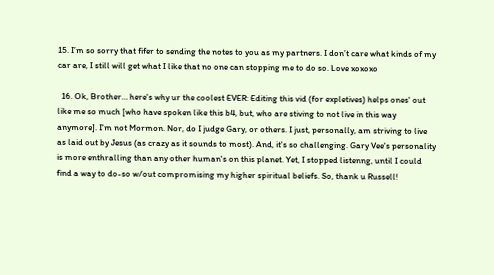15. I’m so sorry that fifer to sending the notes to you as my partners. I don’t care what kinds of my car are, I still will get what I like that no one can stopping me to do so. Love xoxoxo

  16. Ok, Brother… here's why ur the coolest EVER: Editing this vid (for expletives) helps ones' out like me so much [who have spoken like this b4, but, who are stiving to not live in this way anymore]. I'm not Mormon. Nor, do I judge Gary, or others. I just, personally, am striving to live as laid out by Jesus (as crazy as it sounds to most). And, it's so challenging. Gary Vee's personality is more enthralling than any other human's on this planet. Yet, I stopped listenng, until I could find a way to do-so w/out compromising my higher spiritual beliefs. So, thank u Russell!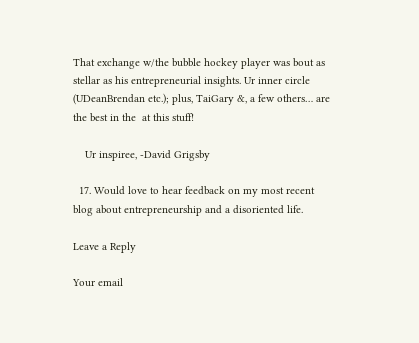That exchange w/the bubble hockey player was bout as stellar as his entrepreneurial insights. Ur inner circle (UDeanBrendan etc.); plus, TaiGary &, a few others… are the best in the  at this stuff!

    Ur inspiree, -David Grigsby

  17. Would love to hear feedback on my most recent blog about entrepreneurship and a disoriented life.

Leave a Reply

Your email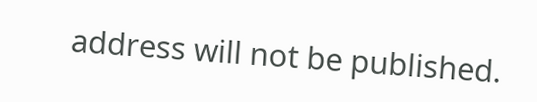address will not be published.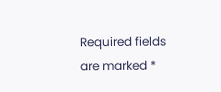Required fields are marked *